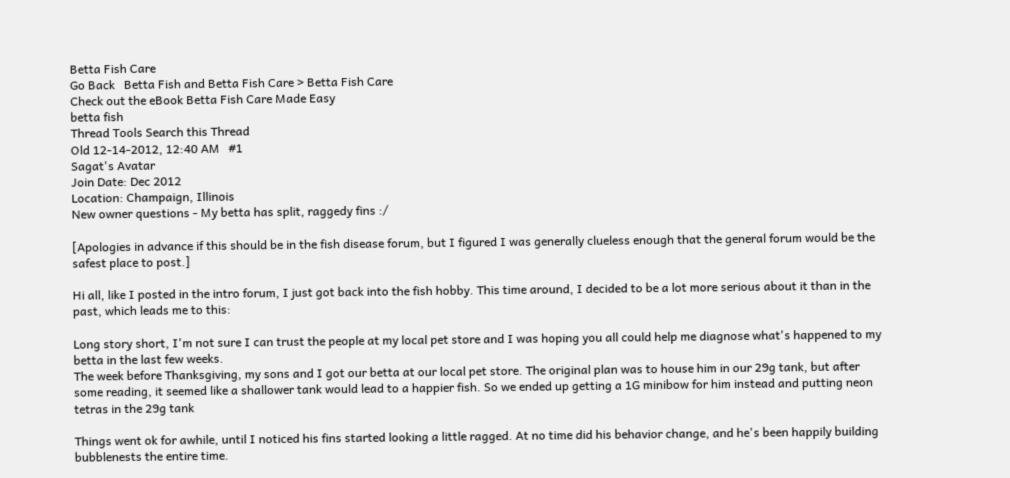Betta Fish Care
Go Back   Betta Fish and Betta Fish Care > Betta Fish Care
Check out the eBook Betta Fish Care Made Easy
betta fish
Thread Tools Search this Thread
Old 12-14-2012, 12:40 AM   #1
Sagat's Avatar
Join Date: Dec 2012
Location: Champaign, Illinois
New owner questions - My betta has split, raggedy fins :/

[Apologies in advance if this should be in the fish disease forum, but I figured I was generally clueless enough that the general forum would be the safest place to post.]

Hi all, like I posted in the intro forum, I just got back into the fish hobby. This time around, I decided to be a lot more serious about it than in the past, which leads me to this:

Long story short, I'm not sure I can trust the people at my local pet store and I was hoping you all could help me diagnose what's happened to my betta in the last few weeks.
The week before Thanksgiving, my sons and I got our betta at our local pet store. The original plan was to house him in our 29g tank, but after some reading, it seemed like a shallower tank would lead to a happier fish. So we ended up getting a 1G minibow for him instead and putting neon tetras in the 29g tank

Things went ok for awhile, until I noticed his fins started looking a little ragged. At no time did his behavior change, and he's been happily building bubblenests the entire time.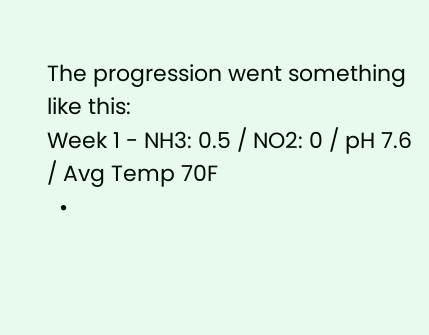The progression went something like this:
Week 1 - NH3: 0.5 / NO2: 0 / pH 7.6 / Avg Temp 70F
  •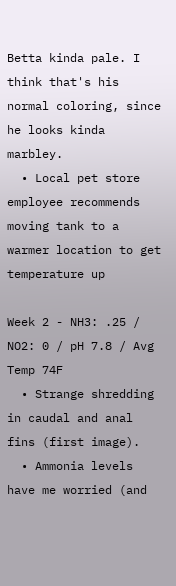Betta kinda pale. I think that's his normal coloring, since he looks kinda marbley.
  • Local pet store employee recommends moving tank to a warmer location to get temperature up

Week 2 - NH3: .25 / NO2: 0 / pH 7.8 / Avg Temp 74F
  • Strange shredding in caudal and anal fins (first image).
  • Ammonia levels have me worried (and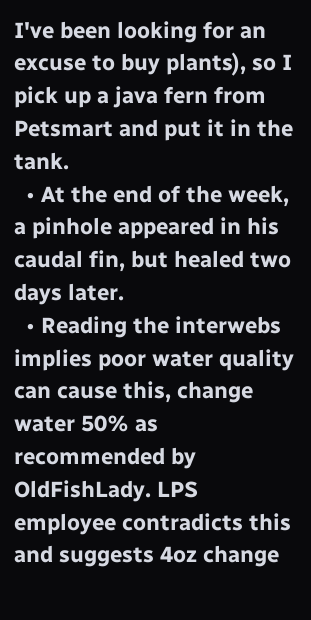I've been looking for an excuse to buy plants), so I pick up a java fern from Petsmart and put it in the tank.
  • At the end of the week, a pinhole appeared in his caudal fin, but healed two days later.
  • Reading the interwebs implies poor water quality can cause this, change water 50% as recommended by OldFishLady. LPS employee contradicts this and suggests 4oz change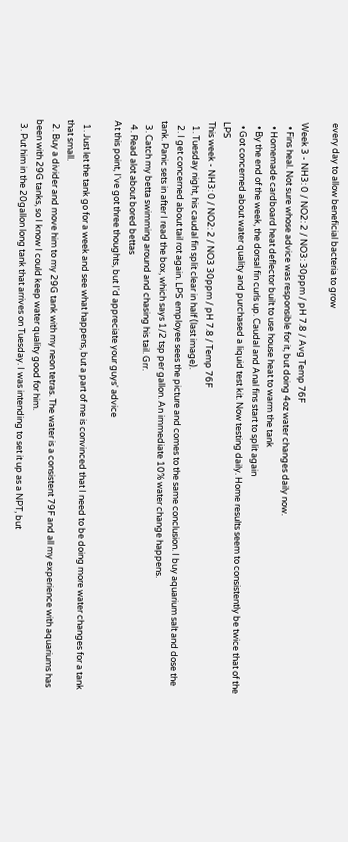every day to allow beneficial bacteria to grow

Week 3 - NH3: 0 / NO2: 2 / NO3: 30ppm / pH 7.8 / Avg Temp 76F
  • Fins heal. Not sure whose advice was responsible for it, but doing 4oz water changes daily now.
  • Homemade cardboard heat deflector built to use house heat to warm the tank
  • By the end of the week, the dorsal fin curls up. Caudal and Anal fins start to split again
  • Got concerned about water quality and purchased a liquid test kit. Now testing daily. Home results seem to consistently be twice that of the LPS
This week - NH3: 0 / NO2: 2 / NO3 30ppm / pH 7.8 / Temp 76F
  1. Tuesday night, his caudal fin split clear in half (last image).
  2. I get concerned about tail rot again. LPS employee sees the picture and comes to the same conclusion. I buy aquarium salt and dose the tank. Panic sets in after I read the box, which says 1/2 tsp per gallon. An immediate 10% water change happens.
  3. Catch my betta swimming around and chasing his tail. Grr.
  4. Read alot about bored bettas
At this point, I've got three thoughts, but I'd appreciate your guys' advice

  1. Just let the tank go for a week and see what happens, but a part of me is convinced that I need to be doing more water changes for a tank that small.
  2. Buy a divider and move him to my 29G tank with my neon tetras. The water is a consistent 79F and all my experience with aquariums has been with 29G tanks, so I know I could keep water quality good for him.
  3. Put him in the 20gallon long tank that arrives on Tuesday. I was intending to set it up as a NPT, but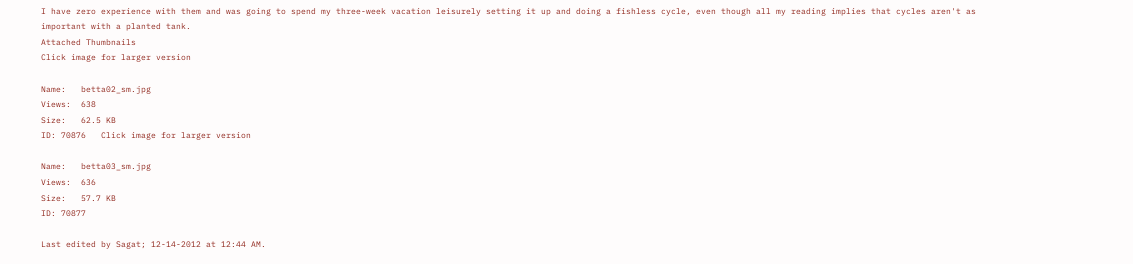I have zero experience with them and was going to spend my three-week vacation leisurely setting it up and doing a fishless cycle, even though all my reading implies that cycles aren't as important with a planted tank.
Attached Thumbnails
Click image for larger version

Name:   betta02_sm.jpg
Views:  638
Size:   62.5 KB
ID: 70876   Click image for larger version

Name:   betta03_sm.jpg
Views:  636
Size:   57.7 KB
ID: 70877

Last edited by Sagat; 12-14-2012 at 12:44 AM.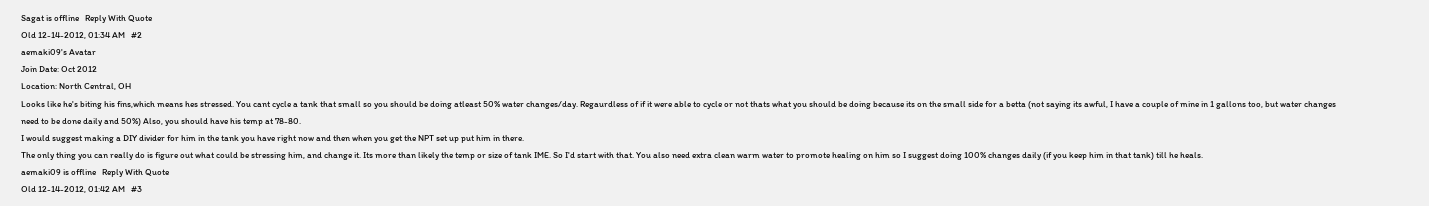Sagat is offline   Reply With Quote
Old 12-14-2012, 01:34 AM   #2
aemaki09's Avatar
Join Date: Oct 2012
Location: North Central, OH
Looks like he's biting his fins,which means hes stressed. You cant cycle a tank that small so you should be doing atleast 50% water changes/day. Regaurdless of if it were able to cycle or not thats what you should be doing because its on the small side for a betta (not saying its awful, I have a couple of mine in 1 gallons too, but water changes need to be done daily and 50%) Also, you should have his temp at 78-80.
I would suggest making a DIY divider for him in the tank you have right now and then when you get the NPT set up put him in there.
The only thing you can really do is figure out what could be stressing him, and change it. Its more than likely the temp or size of tank IME. So I'd start with that. You also need extra clean warm water to promote healing on him so I suggest doing 100% changes daily (if you keep him in that tank) till he heals.
aemaki09 is offline   Reply With Quote
Old 12-14-2012, 01:42 AM   #3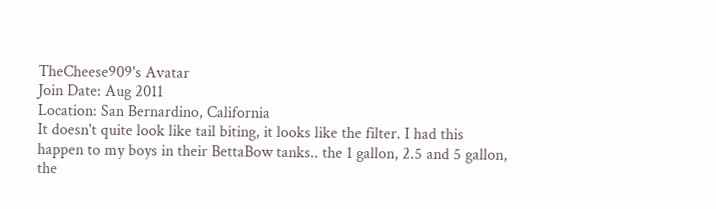TheCheese909's Avatar
Join Date: Aug 2011
Location: San Bernardino, California
It doesn't quite look like tail biting, it looks like the filter. I had this happen to my boys in their BettaBow tanks.. the 1 gallon, 2.5 and 5 gallon, the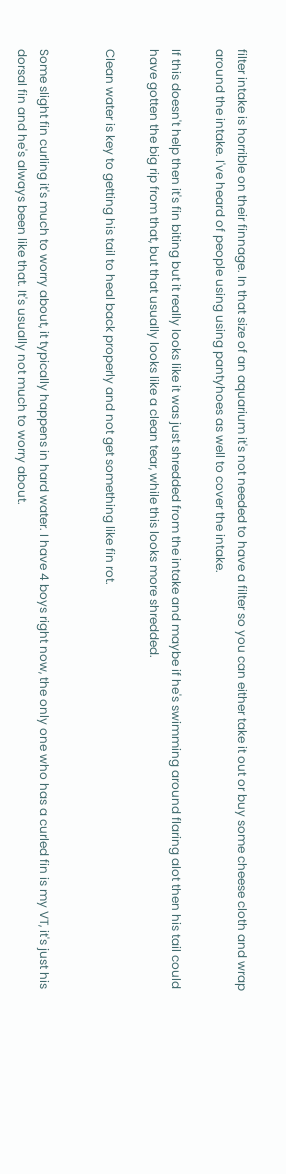filter intake is horrible on their finnage. In that size of an aquarium it's not needed to have a filter so you can either take it out or buy some cheese cloth and wrap around the intake. I've heard of people using using pantyhoes as well to cover the intake.

If this doesn't help then it's fin biting but it really looks like it was just shredded from the intake and maybe if he's swimming around flaring alot then his tail could have gotten the big rip from that, but that usually looks like a clean tear, while this looks more shredded.

Clean water is key to getting his tail to heal back properly and not get something like fin rot.


Some slight fin curling it's much to worry about, it typically happens in hard water. I have 4 boys right now, the only one who has a curled fin is my VT, it's just his dorsal fin and he's always been like that. It's usually not much to worry about.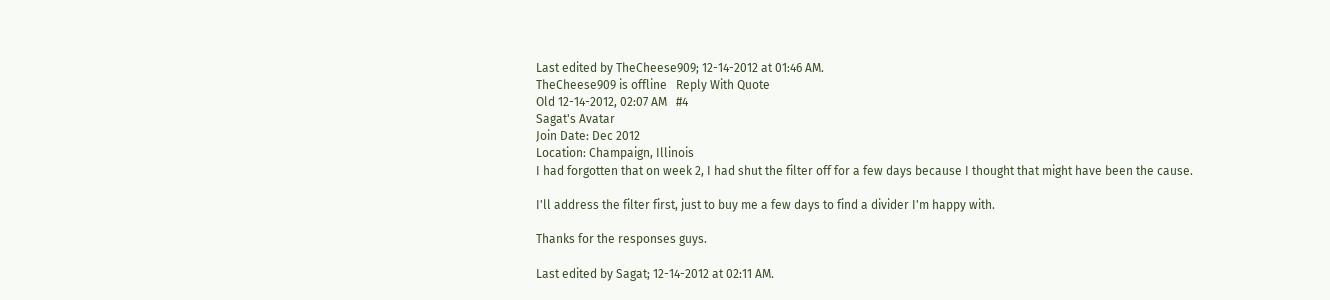Last edited by TheCheese909; 12-14-2012 at 01:46 AM.
TheCheese909 is offline   Reply With Quote
Old 12-14-2012, 02:07 AM   #4
Sagat's Avatar
Join Date: Dec 2012
Location: Champaign, Illinois
I had forgotten that on week 2, I had shut the filter off for a few days because I thought that might have been the cause.

I'll address the filter first, just to buy me a few days to find a divider I'm happy with.

Thanks for the responses guys.

Last edited by Sagat; 12-14-2012 at 02:11 AM.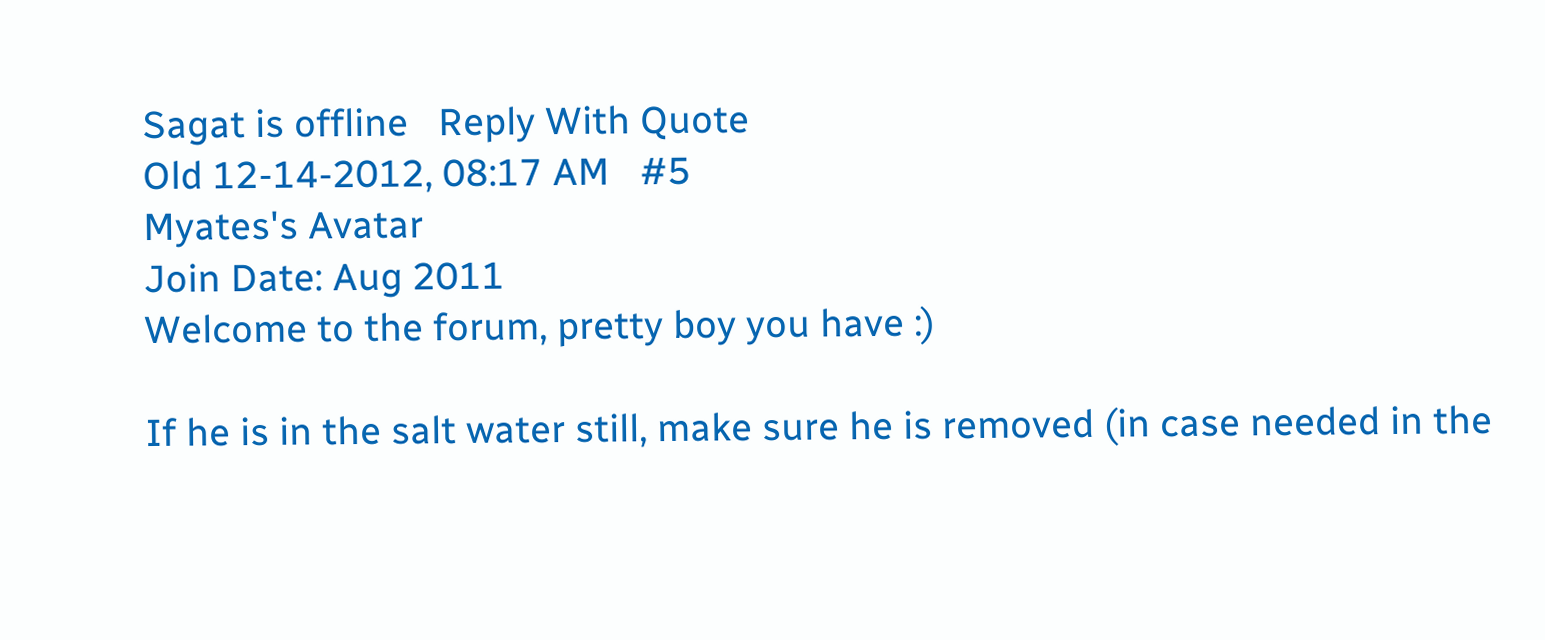Sagat is offline   Reply With Quote
Old 12-14-2012, 08:17 AM   #5
Myates's Avatar
Join Date: Aug 2011
Welcome to the forum, pretty boy you have :)

If he is in the salt water still, make sure he is removed (in case needed in the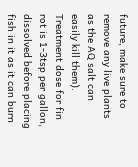future, make sure to remove any live plants as the AQ salt can easily kill them). Treatment dose for fin rot is 1-3tsp per gallon, dissolved before placing fish in it as it can burn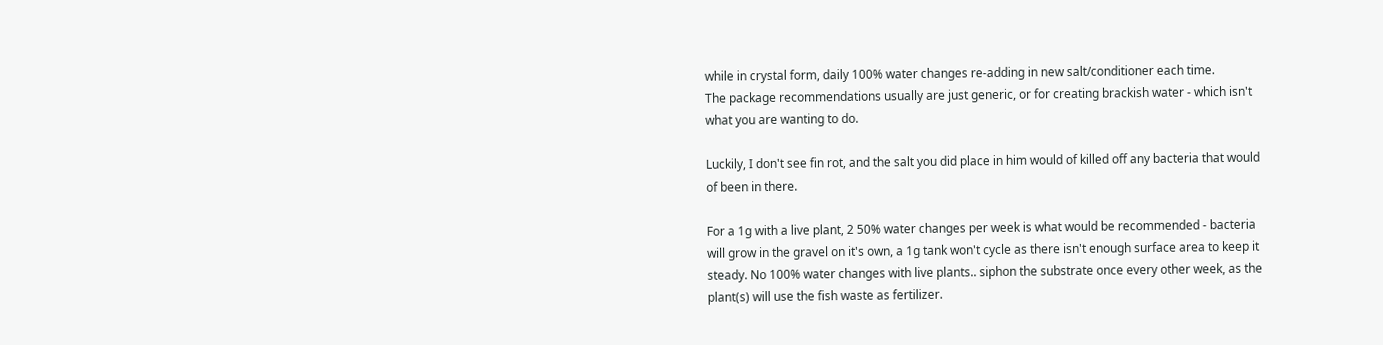while in crystal form, daily 100% water changes re-adding in new salt/conditioner each time.
The package recommendations usually are just generic, or for creating brackish water - which isn't what you are wanting to do.

Luckily, I don't see fin rot, and the salt you did place in him would of killed off any bacteria that would of been in there.

For a 1g with a live plant, 2 50% water changes per week is what would be recommended - bacteria will grow in the gravel on it's own, a 1g tank won't cycle as there isn't enough surface area to keep it steady. No 100% water changes with live plants.. siphon the substrate once every other week, as the plant(s) will use the fish waste as fertilizer.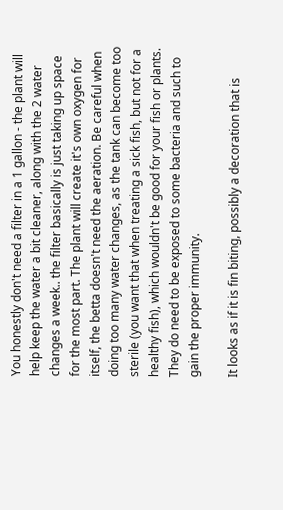You honestly don't need a filter in a 1 gallon - the plant will help keep the water a bit cleaner, along with the 2 water changes a week.. the filter basically is just taking up space for the most part. The plant will create it's own oxygen for itself, the betta doesn't need the aeration. Be careful when doing too many water changes, as the tank can become too sterile (you want that when treating a sick fish, but not for a healthy fish), which wouldn't be good for your fish or plants. They do need to be exposed to some bacteria and such to gain the proper immunity.

It looks as if it is fin biting, possibly a decoration that is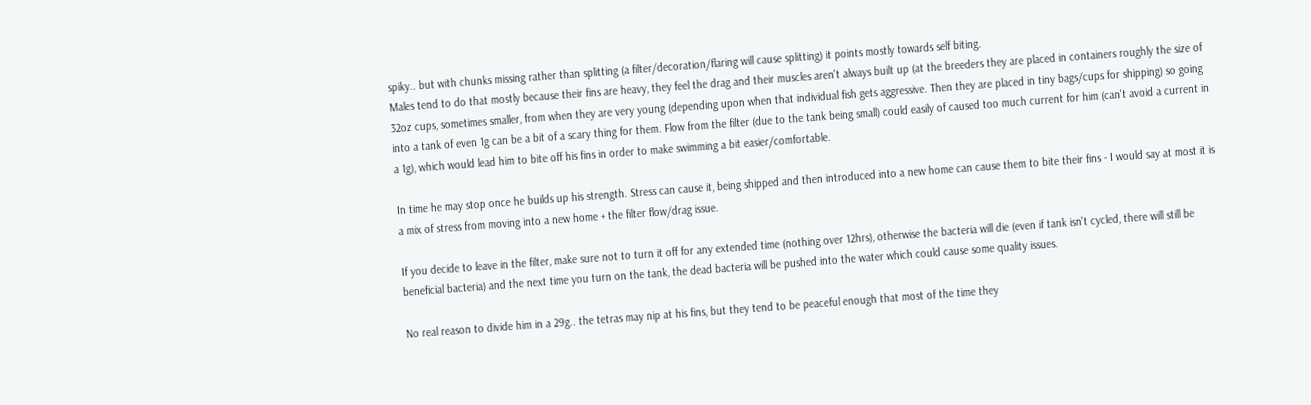spiky.. but with chunks missing rather than splitting (a filter/decoration/flaring will cause splitting) it points mostly towards self biting.
Males tend to do that mostly because their fins are heavy, they feel the drag and their muscles aren't always built up (at the breeders they are placed in containers roughly the size of 32oz cups, sometimes smaller, from when they are very young (depending upon when that individual fish gets aggressive. Then they are placed in tiny bags/cups for shipping) so going into a tank of even 1g can be a bit of a scary thing for them. Flow from the filter (due to the tank being small) could easily of caused too much current for him (can't avoid a current in a 1g), which would lead him to bite off his fins in order to make swimming a bit easier/comfortable.

In time he may stop once he builds up his strength. Stress can cause it, being shipped and then introduced into a new home can cause them to bite their fins - I would say at most it is a mix of stress from moving into a new home + the filter flow/drag issue.

If you decide to leave in the filter, make sure not to turn it off for any extended time (nothing over 12hrs), otherwise the bacteria will die (even if tank isn't cycled, there will still be beneficial bacteria) and the next time you turn on the tank, the dead bacteria will be pushed into the water which could cause some quality issues.

No real reason to divide him in a 29g.. the tetras may nip at his fins, but they tend to be peaceful enough that most of the time they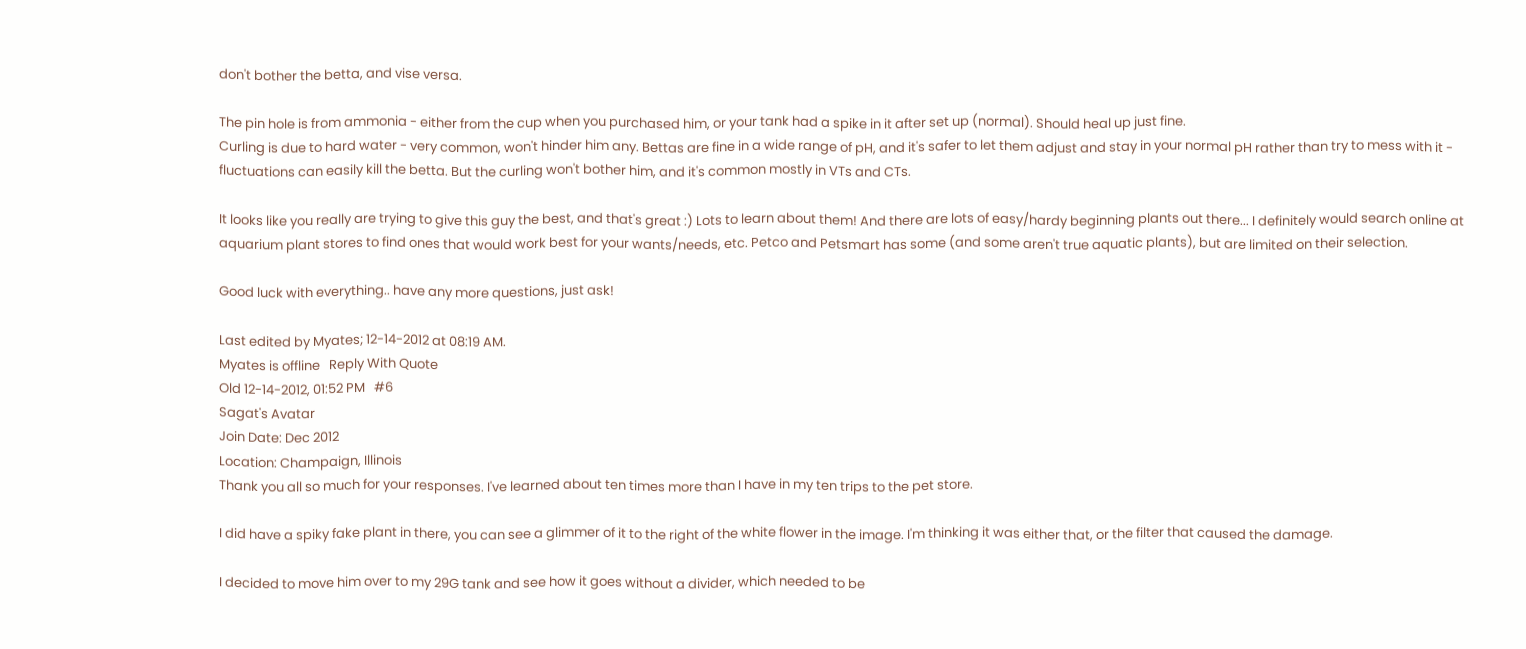don't bother the betta, and vise versa.

The pin hole is from ammonia - either from the cup when you purchased him, or your tank had a spike in it after set up (normal). Should heal up just fine.
Curling is due to hard water - very common, won't hinder him any. Bettas are fine in a wide range of pH, and it's safer to let them adjust and stay in your normal pH rather than try to mess with it - fluctuations can easily kill the betta. But the curling won't bother him, and it's common mostly in VTs and CTs.

It looks like you really are trying to give this guy the best, and that's great :) Lots to learn about them! And there are lots of easy/hardy beginning plants out there... I definitely would search online at aquarium plant stores to find ones that would work best for your wants/needs, etc. Petco and Petsmart has some (and some aren't true aquatic plants), but are limited on their selection.

Good luck with everything.. have any more questions, just ask!

Last edited by Myates; 12-14-2012 at 08:19 AM.
Myates is offline   Reply With Quote
Old 12-14-2012, 01:52 PM   #6
Sagat's Avatar
Join Date: Dec 2012
Location: Champaign, Illinois
Thank you all so much for your responses. I've learned about ten times more than I have in my ten trips to the pet store.

I did have a spiky fake plant in there, you can see a glimmer of it to the right of the white flower in the image. I'm thinking it was either that, or the filter that caused the damage.

I decided to move him over to my 29G tank and see how it goes without a divider, which needed to be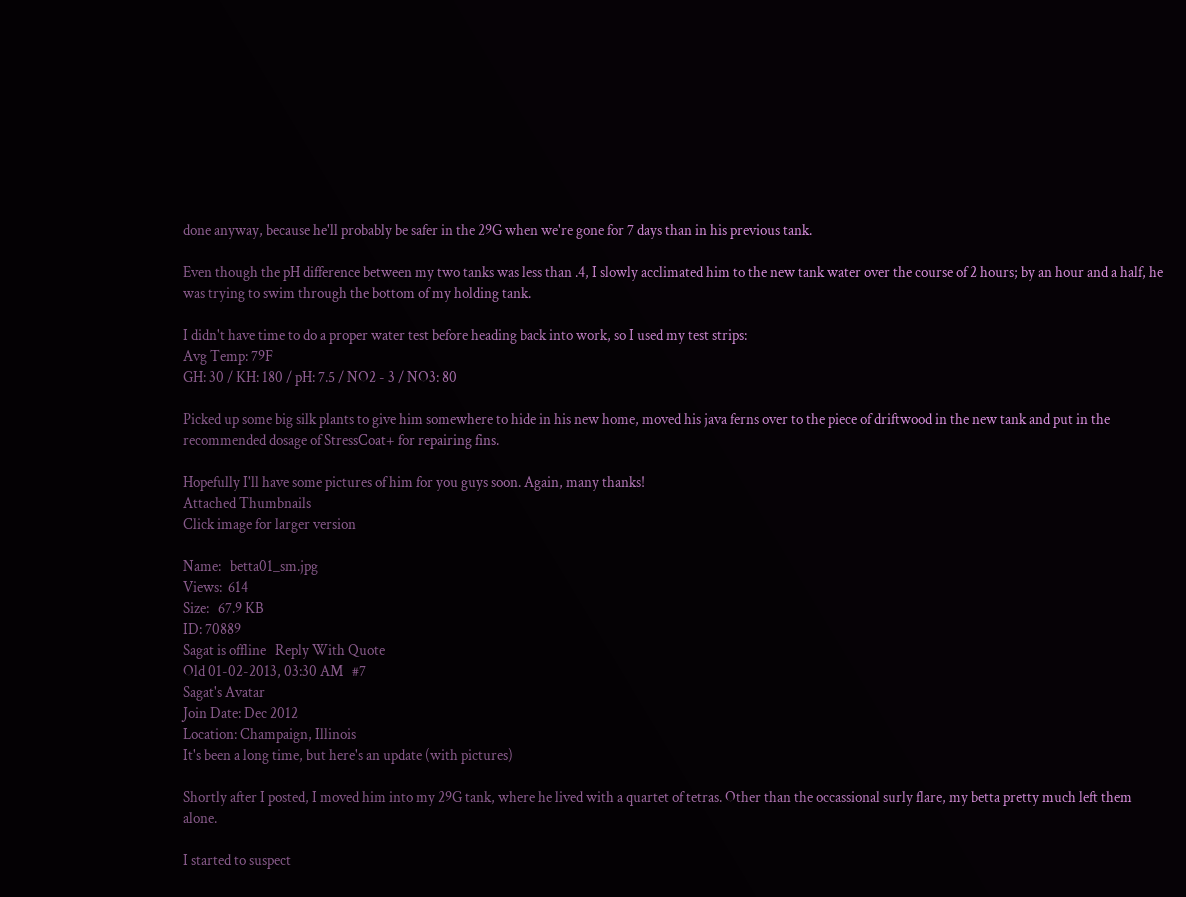done anyway, because he'll probably be safer in the 29G when we're gone for 7 days than in his previous tank.

Even though the pH difference between my two tanks was less than .4, I slowly acclimated him to the new tank water over the course of 2 hours; by an hour and a half, he was trying to swim through the bottom of my holding tank.

I didn't have time to do a proper water test before heading back into work, so I used my test strips:
Avg Temp: 79F
GH: 30 / KH: 180 / pH: 7.5 / NO2 - 3 / NO3: 80

Picked up some big silk plants to give him somewhere to hide in his new home, moved his java ferns over to the piece of driftwood in the new tank and put in the recommended dosage of StressCoat+ for repairing fins.

Hopefully I'll have some pictures of him for you guys soon. Again, many thanks!
Attached Thumbnails
Click image for larger version

Name:   betta01_sm.jpg
Views:  614
Size:   67.9 KB
ID: 70889
Sagat is offline   Reply With Quote
Old 01-02-2013, 03:30 AM   #7
Sagat's Avatar
Join Date: Dec 2012
Location: Champaign, Illinois
It's been a long time, but here's an update (with pictures)

Shortly after I posted, I moved him into my 29G tank, where he lived with a quartet of tetras. Other than the occassional surly flare, my betta pretty much left them alone.

I started to suspect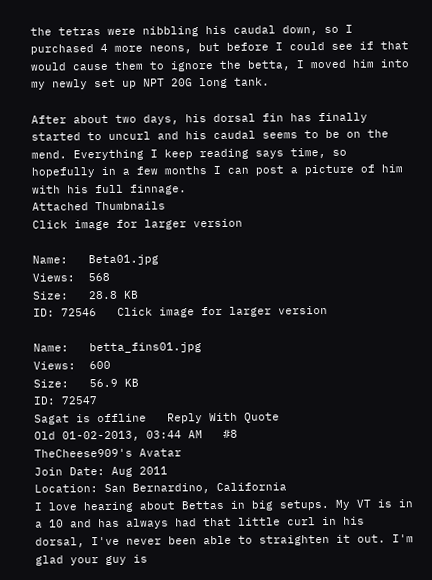the tetras were nibbling his caudal down, so I purchased 4 more neons, but before I could see if that would cause them to ignore the betta, I moved him into my newly set up NPT 20G long tank.

After about two days, his dorsal fin has finally started to uncurl and his caudal seems to be on the mend. Everything I keep reading says time, so hopefully in a few months I can post a picture of him with his full finnage.
Attached Thumbnails
Click image for larger version

Name:   Beta01.jpg
Views:  568
Size:   28.8 KB
ID: 72546   Click image for larger version

Name:   betta_fins01.jpg
Views:  600
Size:   56.9 KB
ID: 72547
Sagat is offline   Reply With Quote
Old 01-02-2013, 03:44 AM   #8
TheCheese909's Avatar
Join Date: Aug 2011
Location: San Bernardino, California
I love hearing about Bettas in big setups. My VT is in a 10 and has always had that little curl in his dorsal, I've never been able to straighten it out. I'm glad your guy is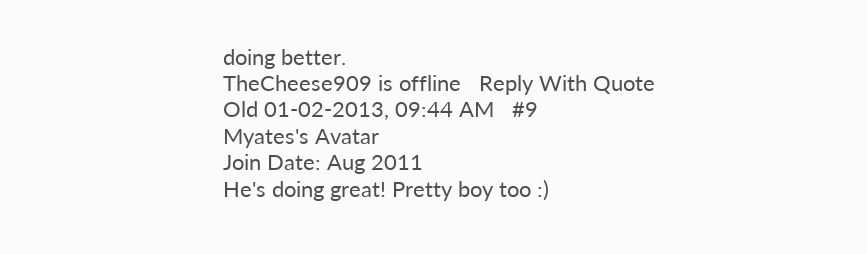doing better.
TheCheese909 is offline   Reply With Quote
Old 01-02-2013, 09:44 AM   #9
Myates's Avatar
Join Date: Aug 2011
He's doing great! Pretty boy too :)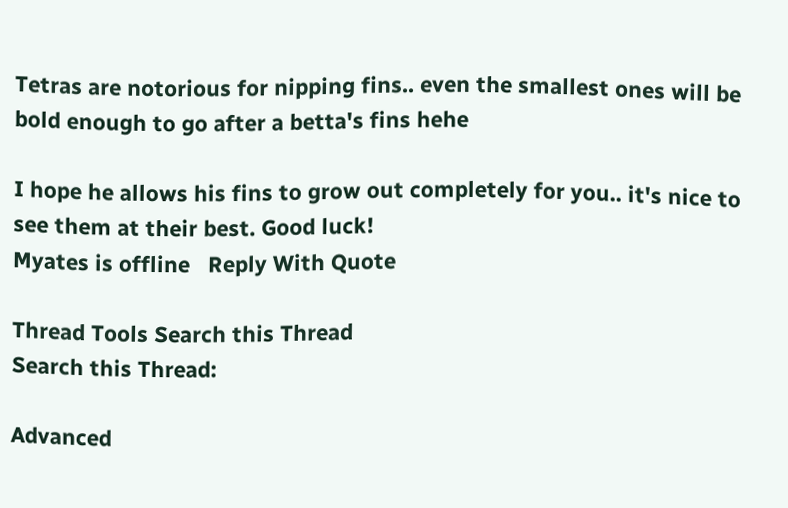Tetras are notorious for nipping fins.. even the smallest ones will be bold enough to go after a betta's fins hehe

I hope he allows his fins to grow out completely for you.. it's nice to see them at their best. Good luck!
Myates is offline   Reply With Quote

Thread Tools Search this Thread
Search this Thread:

Advanced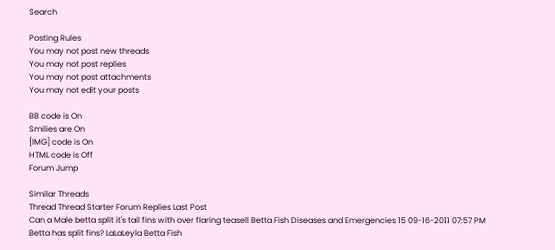Search

Posting Rules
You may not post new threads
You may not post replies
You may not post attachments
You may not edit your posts

BB code is On
Smilies are On
[IMG] code is On
HTML code is Off
Forum Jump

Similar Threads
Thread Thread Starter Forum Replies Last Post
Can a Male betta split it's tail fins with over flaring teasell Betta Fish Diseases and Emergencies 15 09-16-2011 07:57 PM
Betta has split fins? LaLaLeyla Betta Fish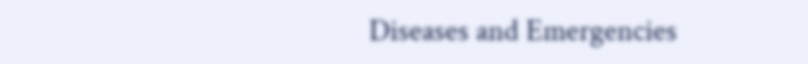Diseases and Emergencies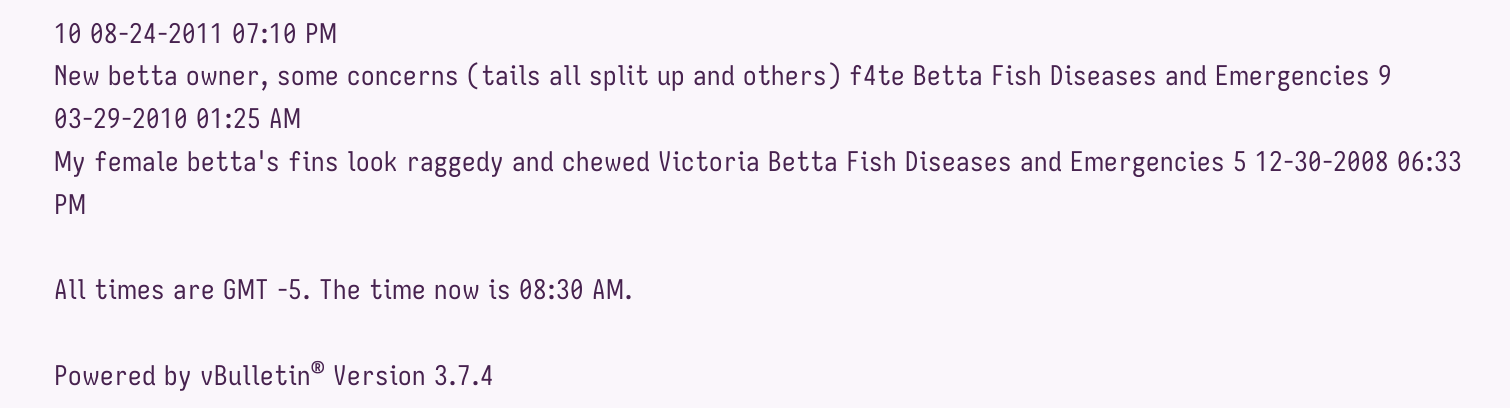10 08-24-2011 07:10 PM
New betta owner, some concerns (tails all split up and others) f4te Betta Fish Diseases and Emergencies 9 03-29-2010 01:25 AM
My female betta's fins look raggedy and chewed Victoria Betta Fish Diseases and Emergencies 5 12-30-2008 06:33 PM

All times are GMT -5. The time now is 08:30 AM.

Powered by vBulletin® Version 3.7.4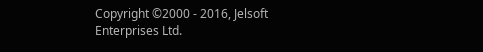Copyright ©2000 - 2016, Jelsoft Enterprises Ltd.